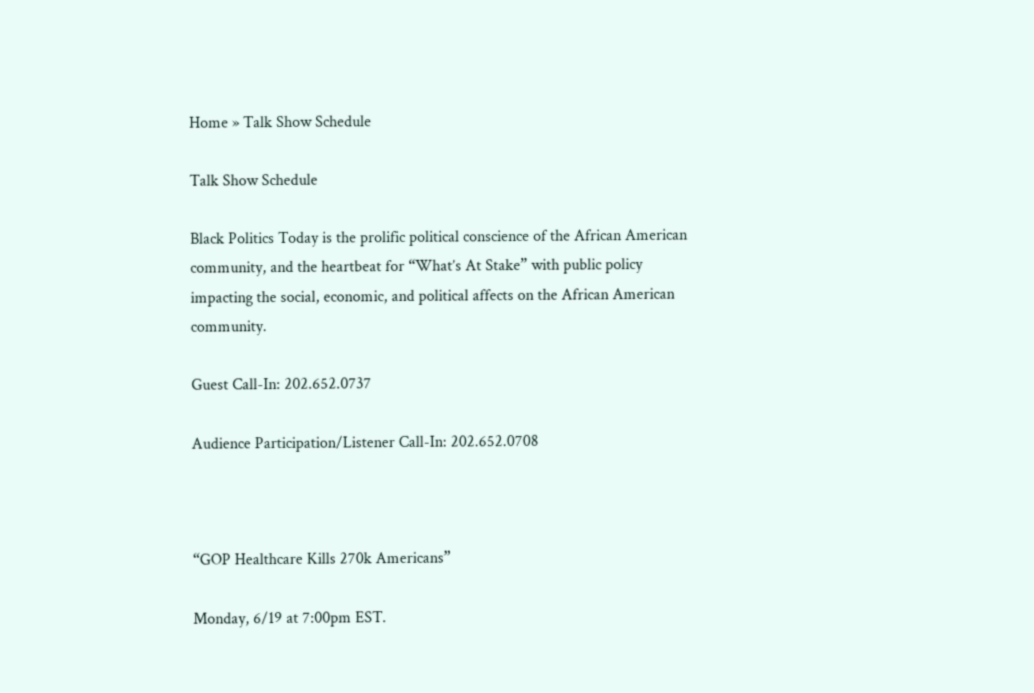Home » Talk Show Schedule

Talk Show Schedule

Black Politics Today is the prolific political conscience of the African American community, and the heartbeat for “What’s At Stake” with public policy impacting the social, economic, and political affects on the African American community.

Guest Call-In: 202.652.0737

Audience Participation/Listener Call-In: 202.652.0708



“GOP Healthcare Kills 270k Americans”

Monday, 6/19 at 7:00pm EST.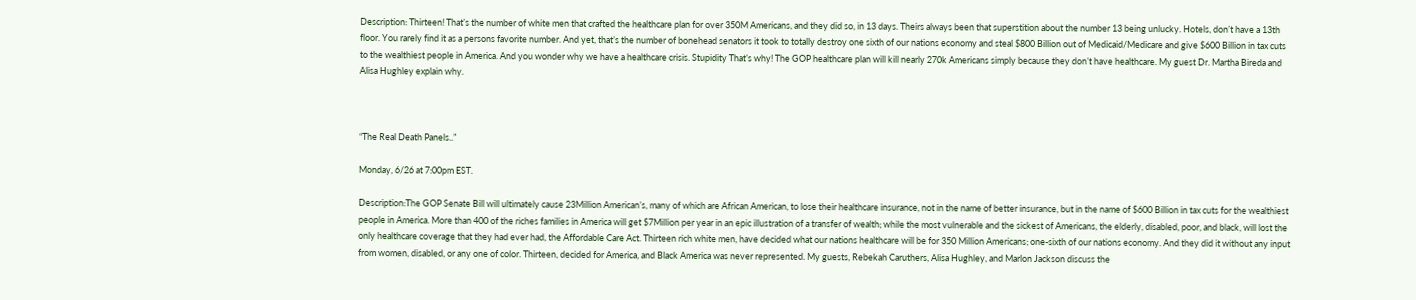Description: Thirteen! That’s the number of white men that crafted the healthcare plan for over 350M Americans, and they did so, in 13 days. Theirs always been that superstition about the number 13 being unlucky. Hotels, don’t have a 13th floor. You rarely find it as a persons favorite number. And yet, that’s the number of bonehead senators it took to totally destroy one sixth of our nations economy and steal $800 Billion out of Medicaid/Medicare and give $600 Billion in tax cuts to the wealthiest people in America. And you wonder why we have a healthcare crisis. Stupidity That’s why! The GOP healthcare plan will kill nearly 270k Americans simply because they don’t have healthcare. My guest Dr. Martha Bireda and Alisa Hughley explain why.



“The Real Death Panels..”

Monday, 6/26 at 7:00pm EST.

Description:The GOP Senate Bill will ultimately cause 23Million American’s, many of which are African American, to lose their healthcare insurance, not in the name of better insurance, but in the name of $600 Billion in tax cuts for the wealthiest people in America. More than 400 of the riches families in America will get $7Million per year in an epic illustration of a transfer of wealth; while the most vulnerable and the sickest of Americans, the elderly, disabled, poor, and black, will lost the only healthcare coverage that they had ever had, the Affordable Care Act. Thirteen rich white men, have decided what our nations healthcare will be for 350 Million Americans; one-sixth of our nations economy. And they did it without any input from women, disabled, or any one of color. Thirteen, decided for America, and Black America was never represented. My guests, Rebekah Caruthers, Alisa Hughley, and Marlon Jackson discuss the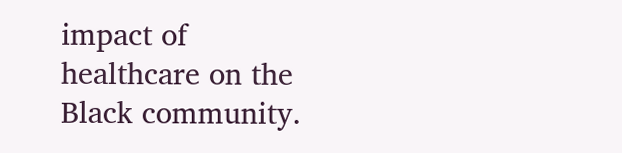impact of healthcare on the Black community.